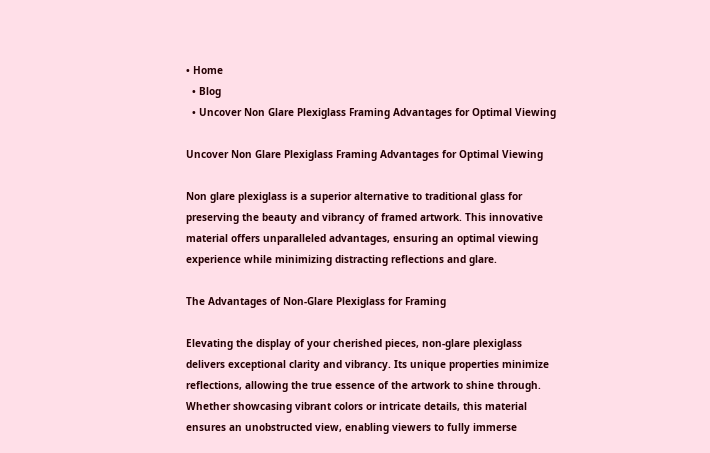• Home
  • Blog
  • Uncover Non Glare Plexiglass Framing Advantages for Optimal Viewing

Uncover Non Glare Plexiglass Framing Advantages for Optimal Viewing

Non glare plexiglass is a superior alternative to traditional glass for preserving the beauty and vibrancy of framed artwork. This innovative material offers unparalleled advantages, ensuring an optimal viewing experience while minimizing distracting reflections and glare.

The Advantages of Non-Glare Plexiglass for Framing

Elevating the display of your cherished pieces, non-glare plexiglass delivers exceptional clarity and vibrancy. Its unique properties minimize reflections, allowing the true essence of the artwork to shine through. Whether showcasing vibrant colors or intricate details, this material ensures an unobstructed view, enabling viewers to fully immerse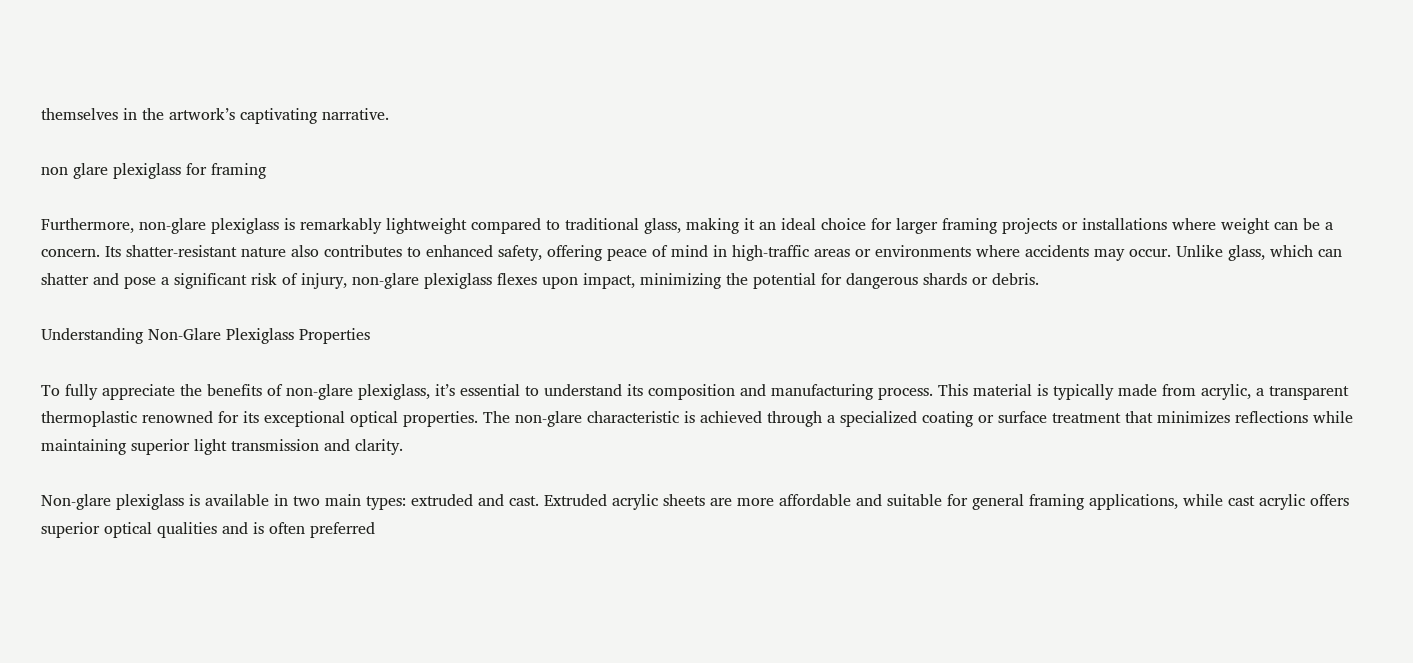themselves in the artwork’s captivating narrative.

non glare plexiglass for framing

Furthermore, non-glare plexiglass is remarkably lightweight compared to traditional glass, making it an ideal choice for larger framing projects or installations where weight can be a concern. Its shatter-resistant nature also contributes to enhanced safety, offering peace of mind in high-traffic areas or environments where accidents may occur. Unlike glass, which can shatter and pose a significant risk of injury, non-glare plexiglass flexes upon impact, minimizing the potential for dangerous shards or debris.

Understanding Non-Glare Plexiglass Properties

To fully appreciate the benefits of non-glare plexiglass, it’s essential to understand its composition and manufacturing process. This material is typically made from acrylic, a transparent thermoplastic renowned for its exceptional optical properties. The non-glare characteristic is achieved through a specialized coating or surface treatment that minimizes reflections while maintaining superior light transmission and clarity.

Non-glare plexiglass is available in two main types: extruded and cast. Extruded acrylic sheets are more affordable and suitable for general framing applications, while cast acrylic offers superior optical qualities and is often preferred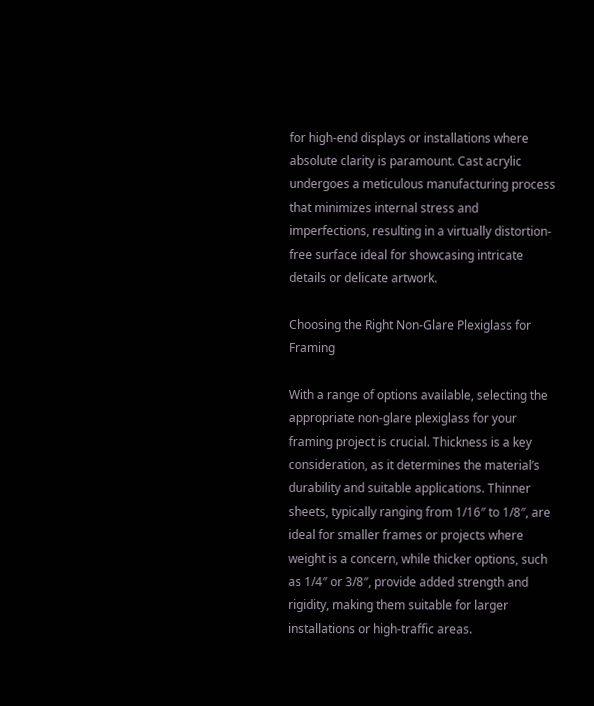for high-end displays or installations where absolute clarity is paramount. Cast acrylic undergoes a meticulous manufacturing process that minimizes internal stress and imperfections, resulting in a virtually distortion-free surface ideal for showcasing intricate details or delicate artwork.

Choosing the Right Non-Glare Plexiglass for Framing

With a range of options available, selecting the appropriate non-glare plexiglass for your framing project is crucial. Thickness is a key consideration, as it determines the material’s durability and suitable applications. Thinner sheets, typically ranging from 1/16″ to 1/8″, are ideal for smaller frames or projects where weight is a concern, while thicker options, such as 1/4″ or 3/8″, provide added strength and rigidity, making them suitable for larger installations or high-traffic areas.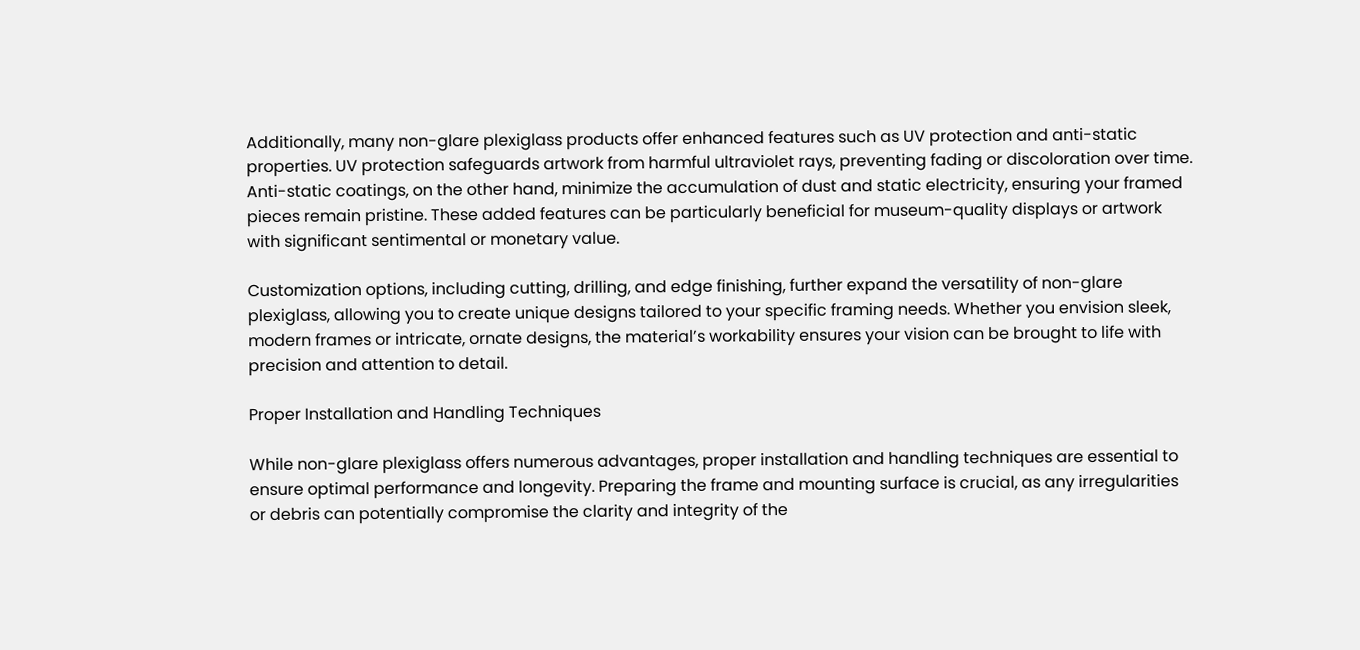Additionally, many non-glare plexiglass products offer enhanced features such as UV protection and anti-static properties. UV protection safeguards artwork from harmful ultraviolet rays, preventing fading or discoloration over time. Anti-static coatings, on the other hand, minimize the accumulation of dust and static electricity, ensuring your framed pieces remain pristine. These added features can be particularly beneficial for museum-quality displays or artwork with significant sentimental or monetary value.

Customization options, including cutting, drilling, and edge finishing, further expand the versatility of non-glare plexiglass, allowing you to create unique designs tailored to your specific framing needs. Whether you envision sleek, modern frames or intricate, ornate designs, the material’s workability ensures your vision can be brought to life with precision and attention to detail.

Proper Installation and Handling Techniques

While non-glare plexiglass offers numerous advantages, proper installation and handling techniques are essential to ensure optimal performance and longevity. Preparing the frame and mounting surface is crucial, as any irregularities or debris can potentially compromise the clarity and integrity of the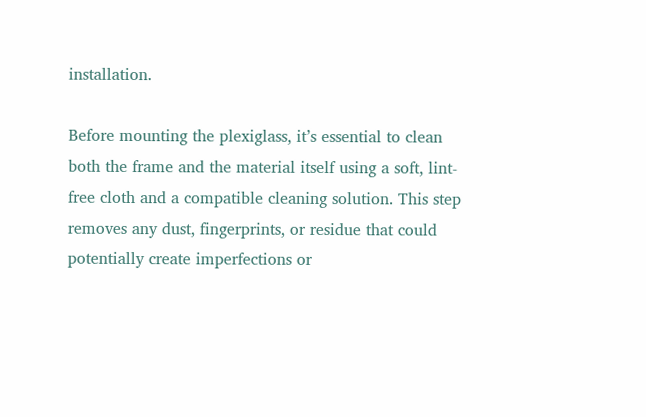installation.

Before mounting the plexiglass, it’s essential to clean both the frame and the material itself using a soft, lint-free cloth and a compatible cleaning solution. This step removes any dust, fingerprints, or residue that could potentially create imperfections or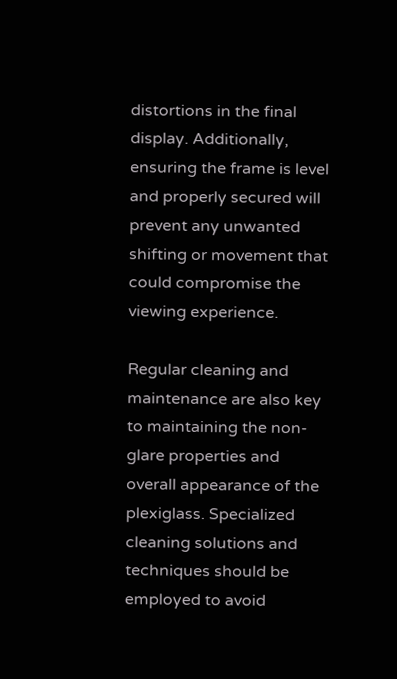distortions in the final display. Additionally, ensuring the frame is level and properly secured will prevent any unwanted shifting or movement that could compromise the viewing experience.

Regular cleaning and maintenance are also key to maintaining the non-glare properties and overall appearance of the plexiglass. Specialized cleaning solutions and techniques should be employed to avoid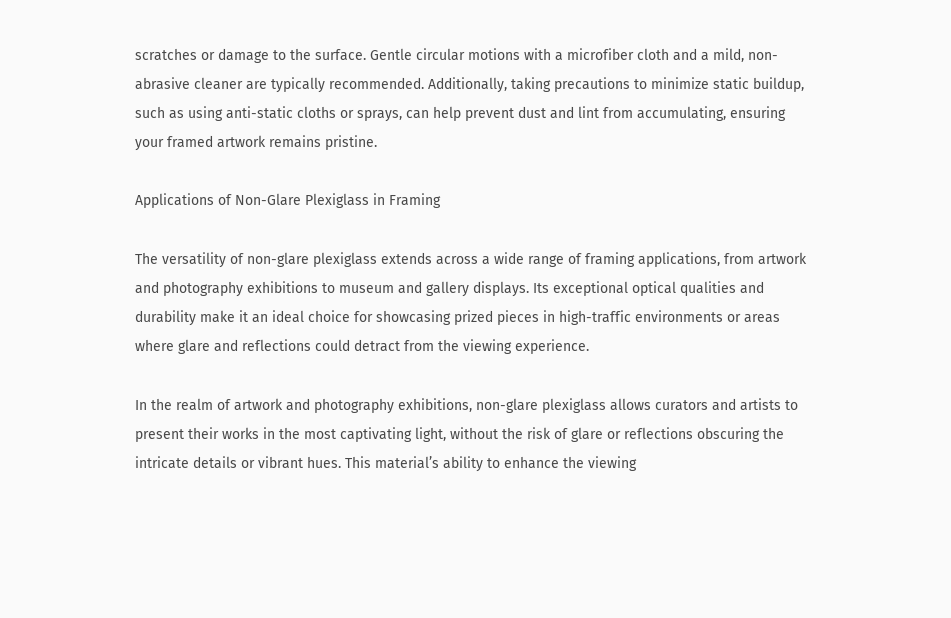scratches or damage to the surface. Gentle circular motions with a microfiber cloth and a mild, non-abrasive cleaner are typically recommended. Additionally, taking precautions to minimize static buildup, such as using anti-static cloths or sprays, can help prevent dust and lint from accumulating, ensuring your framed artwork remains pristine.

Applications of Non-Glare Plexiglass in Framing

The versatility of non-glare plexiglass extends across a wide range of framing applications, from artwork and photography exhibitions to museum and gallery displays. Its exceptional optical qualities and durability make it an ideal choice for showcasing prized pieces in high-traffic environments or areas where glare and reflections could detract from the viewing experience.

In the realm of artwork and photography exhibitions, non-glare plexiglass allows curators and artists to present their works in the most captivating light, without the risk of glare or reflections obscuring the intricate details or vibrant hues. This material’s ability to enhance the viewing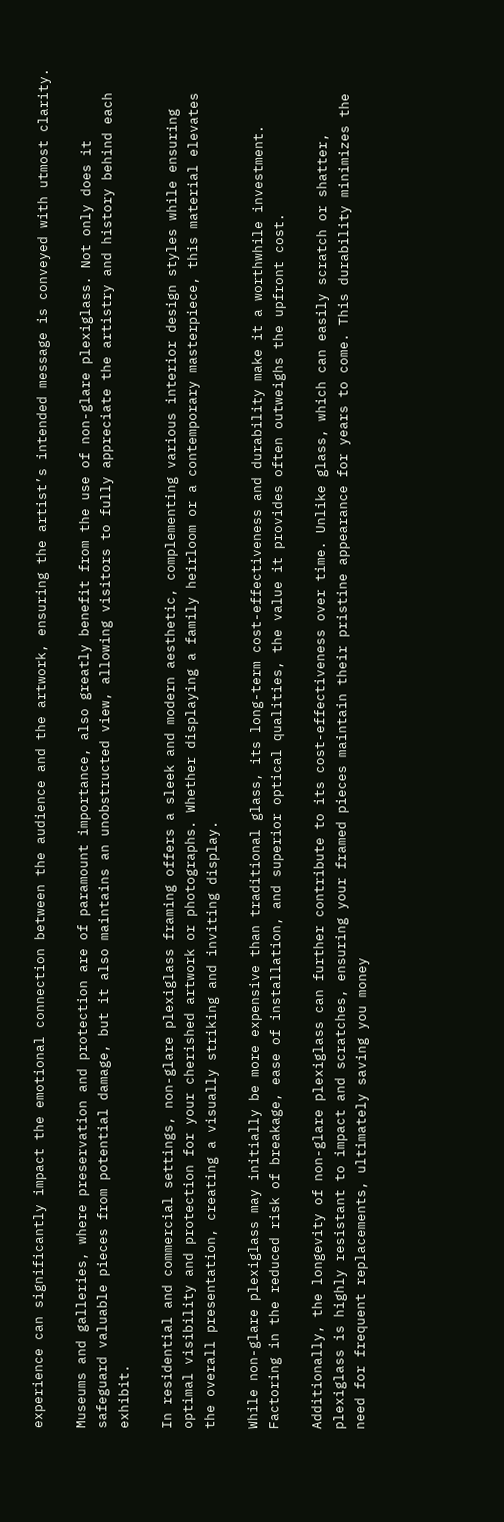experience can significantly impact the emotional connection between the audience and the artwork, ensuring the artist’s intended message is conveyed with utmost clarity.

Museums and galleries, where preservation and protection are of paramount importance, also greatly benefit from the use of non-glare plexiglass. Not only does it safeguard valuable pieces from potential damage, but it also maintains an unobstructed view, allowing visitors to fully appreciate the artistry and history behind each exhibit.

In residential and commercial settings, non-glare plexiglass framing offers a sleek and modern aesthetic, complementing various interior design styles while ensuring optimal visibility and protection for your cherished artwork or photographs. Whether displaying a family heirloom or a contemporary masterpiece, this material elevates the overall presentation, creating a visually striking and inviting display.

While non-glare plexiglass may initially be more expensive than traditional glass, its long-term cost-effectiveness and durability make it a worthwhile investment. Factoring in the reduced risk of breakage, ease of installation, and superior optical qualities, the value it provides often outweighs the upfront cost.

Additionally, the longevity of non-glare plexiglass can further contribute to its cost-effectiveness over time. Unlike glass, which can easily scratch or shatter, plexiglass is highly resistant to impact and scratches, ensuring your framed pieces maintain their pristine appearance for years to come. This durability minimizes the need for frequent replacements, ultimately saving you money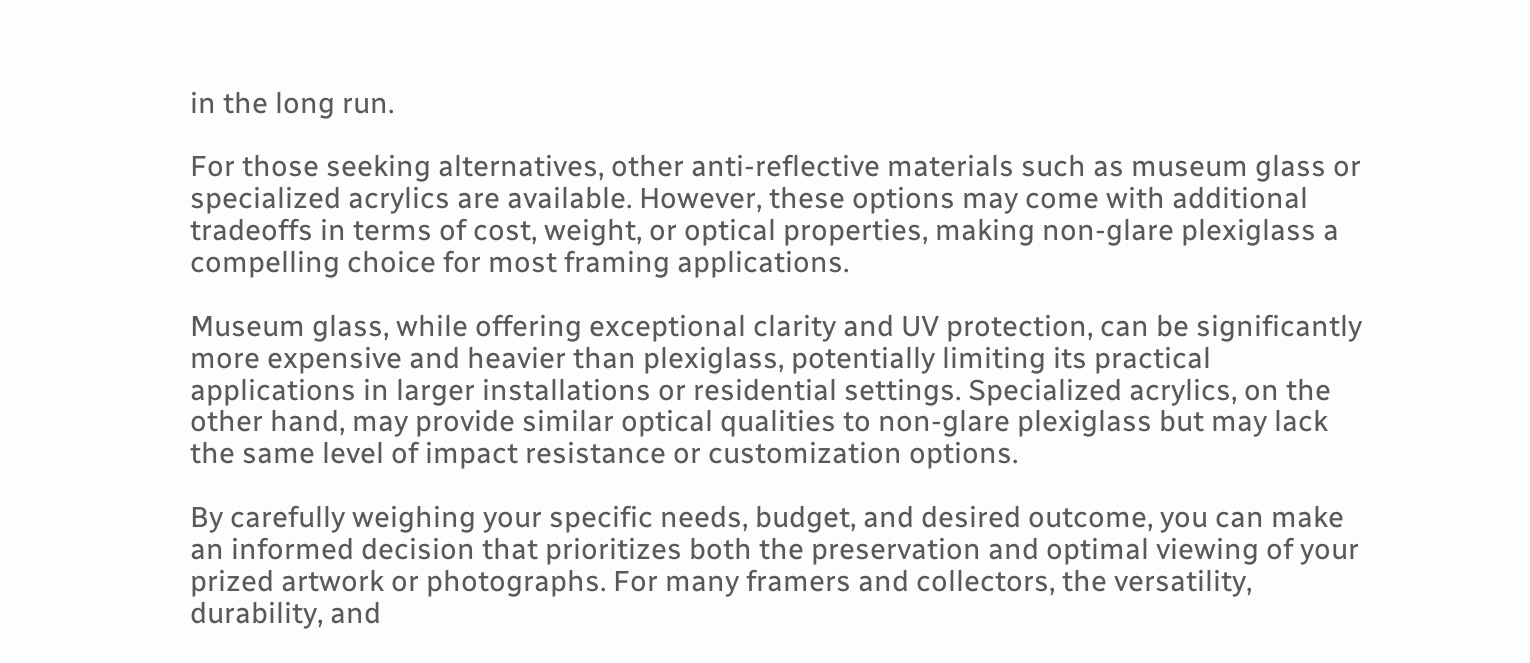in the long run.

For those seeking alternatives, other anti-reflective materials such as museum glass or specialized acrylics are available. However, these options may come with additional tradeoffs in terms of cost, weight, or optical properties, making non-glare plexiglass a compelling choice for most framing applications.

Museum glass, while offering exceptional clarity and UV protection, can be significantly more expensive and heavier than plexiglass, potentially limiting its practical applications in larger installations or residential settings. Specialized acrylics, on the other hand, may provide similar optical qualities to non-glare plexiglass but may lack the same level of impact resistance or customization options.

By carefully weighing your specific needs, budget, and desired outcome, you can make an informed decision that prioritizes both the preservation and optimal viewing of your prized artwork or photographs. For many framers and collectors, the versatility, durability, and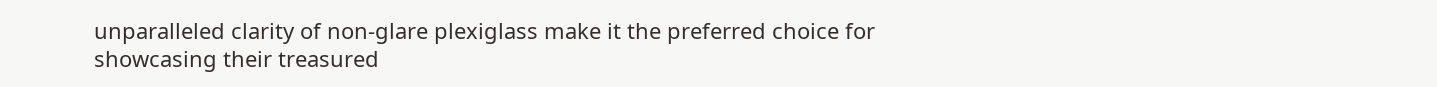unparalleled clarity of non-glare plexiglass make it the preferred choice for showcasing their treasured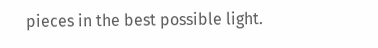pieces in the best possible light.